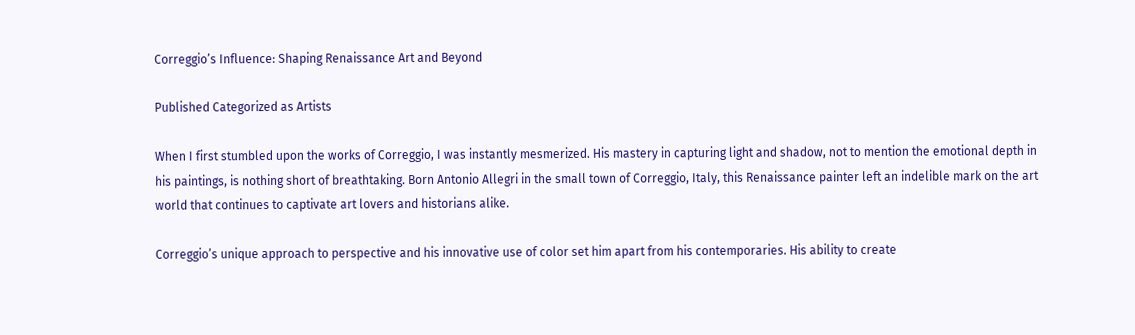Correggio’s Influence: Shaping Renaissance Art and Beyond

Published Categorized as Artists

When I first stumbled upon the works of Correggio, I was instantly mesmerized. His mastery in capturing light and shadow, not to mention the emotional depth in his paintings, is nothing short of breathtaking. Born Antonio Allegri in the small town of Correggio, Italy, this Renaissance painter left an indelible mark on the art world that continues to captivate art lovers and historians alike.

Correggio’s unique approach to perspective and his innovative use of color set him apart from his contemporaries. His ability to create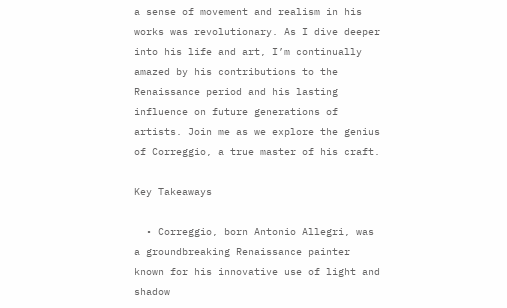a sense of movement and realism in his works was revolutionary. As I dive deeper into his life and art, I’m continually amazed by his contributions to the Renaissance period and his lasting influence on future generations of artists. Join me as we explore the genius of Correggio, a true master of his craft.

Key Takeaways

  • Correggio, born Antonio Allegri, was a groundbreaking Renaissance painter known for his innovative use of light and shadow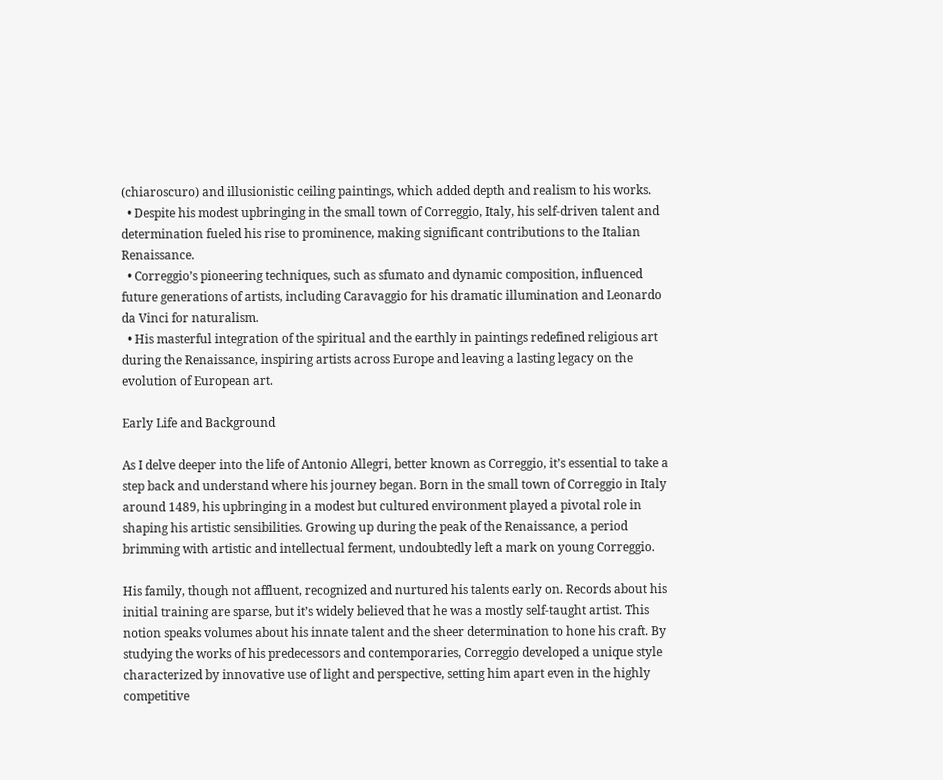(chiaroscuro) and illusionistic ceiling paintings, which added depth and realism to his works.
  • Despite his modest upbringing in the small town of Correggio, Italy, his self-driven talent and determination fueled his rise to prominence, making significant contributions to the Italian Renaissance.
  • Correggio’s pioneering techniques, such as sfumato and dynamic composition, influenced future generations of artists, including Caravaggio for his dramatic illumination and Leonardo da Vinci for naturalism.
  • His masterful integration of the spiritual and the earthly in paintings redefined religious art during the Renaissance, inspiring artists across Europe and leaving a lasting legacy on the evolution of European art.

Early Life and Background

As I delve deeper into the life of Antonio Allegri, better known as Correggio, it’s essential to take a step back and understand where his journey began. Born in the small town of Correggio in Italy around 1489, his upbringing in a modest but cultured environment played a pivotal role in shaping his artistic sensibilities. Growing up during the peak of the Renaissance, a period brimming with artistic and intellectual ferment, undoubtedly left a mark on young Correggio.

His family, though not affluent, recognized and nurtured his talents early on. Records about his initial training are sparse, but it’s widely believed that he was a mostly self-taught artist. This notion speaks volumes about his innate talent and the sheer determination to hone his craft. By studying the works of his predecessors and contemporaries, Correggio developed a unique style characterized by innovative use of light and perspective, setting him apart even in the highly competitive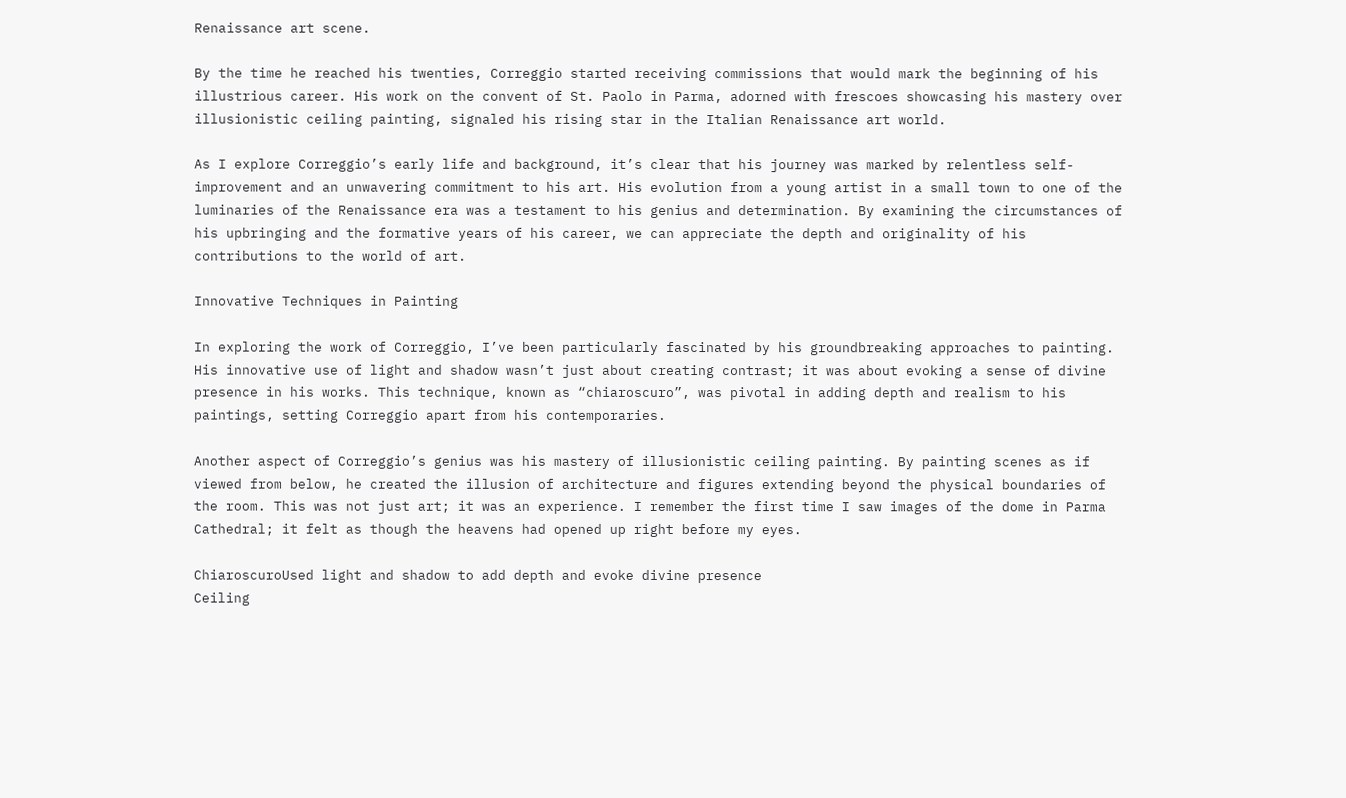Renaissance art scene.

By the time he reached his twenties, Correggio started receiving commissions that would mark the beginning of his illustrious career. His work on the convent of St. Paolo in Parma, adorned with frescoes showcasing his mastery over illusionistic ceiling painting, signaled his rising star in the Italian Renaissance art world.

As I explore Correggio’s early life and background, it’s clear that his journey was marked by relentless self-improvement and an unwavering commitment to his art. His evolution from a young artist in a small town to one of the luminaries of the Renaissance era was a testament to his genius and determination. By examining the circumstances of his upbringing and the formative years of his career, we can appreciate the depth and originality of his contributions to the world of art.

Innovative Techniques in Painting

In exploring the work of Correggio, I’ve been particularly fascinated by his groundbreaking approaches to painting. His innovative use of light and shadow wasn’t just about creating contrast; it was about evoking a sense of divine presence in his works. This technique, known as “chiaroscuro”, was pivotal in adding depth and realism to his paintings, setting Correggio apart from his contemporaries.

Another aspect of Correggio’s genius was his mastery of illusionistic ceiling painting. By painting scenes as if viewed from below, he created the illusion of architecture and figures extending beyond the physical boundaries of the room. This was not just art; it was an experience. I remember the first time I saw images of the dome in Parma Cathedral; it felt as though the heavens had opened up right before my eyes.

ChiaroscuroUsed light and shadow to add depth and evoke divine presence
Ceiling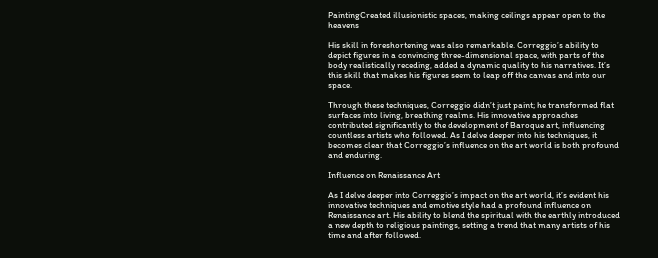PaintingCreated illusionistic spaces, making ceilings appear open to the heavens

His skill in foreshortening was also remarkable. Correggio’s ability to depict figures in a convincing three-dimensional space, with parts of the body realistically receding, added a dynamic quality to his narratives. It’s this skill that makes his figures seem to leap off the canvas and into our space.

Through these techniques, Correggio didn’t just paint; he transformed flat surfaces into living, breathing realms. His innovative approaches contributed significantly to the development of Baroque art, influencing countless artists who followed. As I delve deeper into his techniques, it becomes clear that Correggio’s influence on the art world is both profound and enduring.

Influence on Renaissance Art

As I delve deeper into Correggio’s impact on the art world, it’s evident his innovative techniques and emotive style had a profound influence on Renaissance art. His ability to blend the spiritual with the earthly introduced a new depth to religious paintings, setting a trend that many artists of his time and after followed.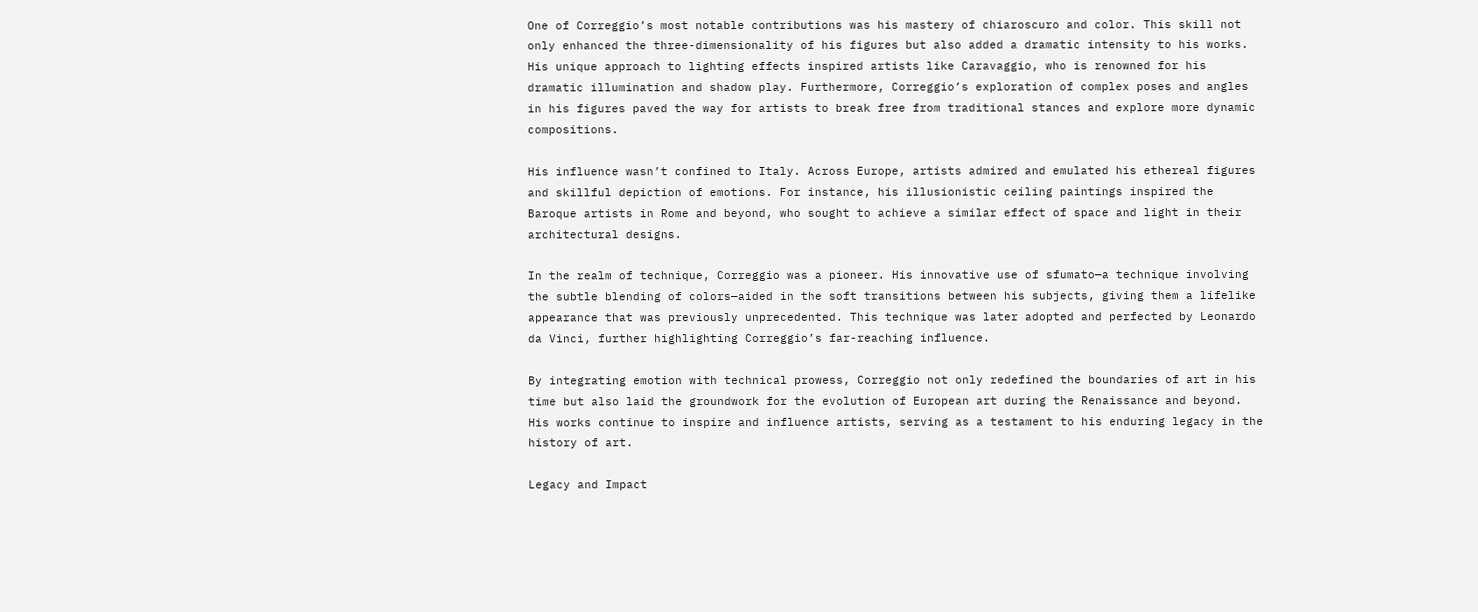One of Correggio’s most notable contributions was his mastery of chiaroscuro and color. This skill not only enhanced the three-dimensionality of his figures but also added a dramatic intensity to his works. His unique approach to lighting effects inspired artists like Caravaggio, who is renowned for his dramatic illumination and shadow play. Furthermore, Correggio’s exploration of complex poses and angles in his figures paved the way for artists to break free from traditional stances and explore more dynamic compositions.

His influence wasn’t confined to Italy. Across Europe, artists admired and emulated his ethereal figures and skillful depiction of emotions. For instance, his illusionistic ceiling paintings inspired the Baroque artists in Rome and beyond, who sought to achieve a similar effect of space and light in their architectural designs.

In the realm of technique, Correggio was a pioneer. His innovative use of sfumato—a technique involving the subtle blending of colors—aided in the soft transitions between his subjects, giving them a lifelike appearance that was previously unprecedented. This technique was later adopted and perfected by Leonardo da Vinci, further highlighting Correggio’s far-reaching influence.

By integrating emotion with technical prowess, Correggio not only redefined the boundaries of art in his time but also laid the groundwork for the evolution of European art during the Renaissance and beyond. His works continue to inspire and influence artists, serving as a testament to his enduring legacy in the history of art.

Legacy and Impact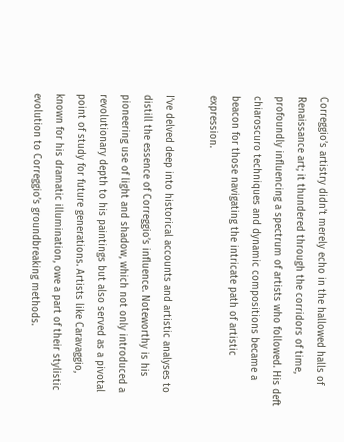Correggio’s artistry didn’t merely echo in the hallowed halls of Renaissance art; it thundered through the corridors of time, profoundly influencing a spectrum of artists who followed. His deft chiaroscuro techniques and dynamic compositions became a beacon for those navigating the intricate path of artistic expression.

I’ve delved deep into historical accounts and artistic analyses to distill the essence of Correggio’s influence. Noteworthy is his pioneering use of light and shadow, which not only introduced a revolutionary depth to his paintings but also served as a pivotal point of study for future generations. Artists like Caravaggio, known for his dramatic illumination, owe a part of their stylistic evolution to Correggio’s groundbreaking methods.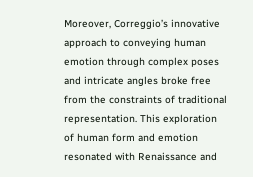Moreover, Correggio’s innovative approach to conveying human emotion through complex poses and intricate angles broke free from the constraints of traditional representation. This exploration of human form and emotion resonated with Renaissance and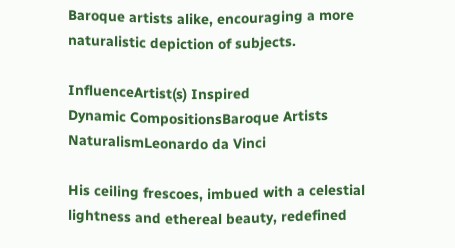Baroque artists alike, encouraging a more naturalistic depiction of subjects.

InfluenceArtist(s) Inspired
Dynamic CompositionsBaroque Artists
NaturalismLeonardo da Vinci

His ceiling frescoes, imbued with a celestial lightness and ethereal beauty, redefined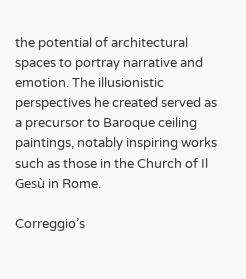the potential of architectural spaces to portray narrative and emotion. The illusionistic perspectives he created served as a precursor to Baroque ceiling paintings, notably inspiring works such as those in the Church of Il Gesù in Rome.

Correggio’s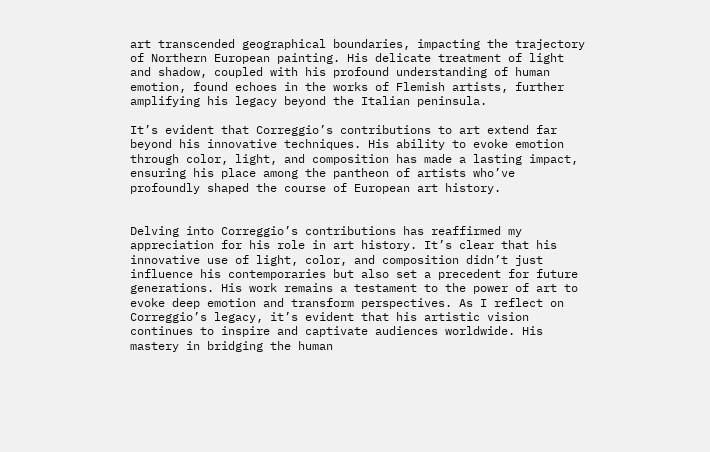art transcended geographical boundaries, impacting the trajectory of Northern European painting. His delicate treatment of light and shadow, coupled with his profound understanding of human emotion, found echoes in the works of Flemish artists, further amplifying his legacy beyond the Italian peninsula.

It’s evident that Correggio’s contributions to art extend far beyond his innovative techniques. His ability to evoke emotion through color, light, and composition has made a lasting impact, ensuring his place among the pantheon of artists who’ve profoundly shaped the course of European art history.


Delving into Correggio’s contributions has reaffirmed my appreciation for his role in art history. It’s clear that his innovative use of light, color, and composition didn’t just influence his contemporaries but also set a precedent for future generations. His work remains a testament to the power of art to evoke deep emotion and transform perspectives. As I reflect on Correggio’s legacy, it’s evident that his artistic vision continues to inspire and captivate audiences worldwide. His mastery in bridging the human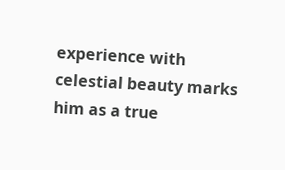experience with celestial beauty marks him as a true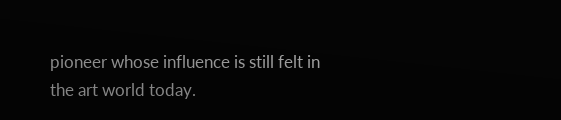pioneer whose influence is still felt in the art world today.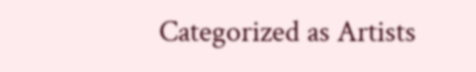Categorized as Artists